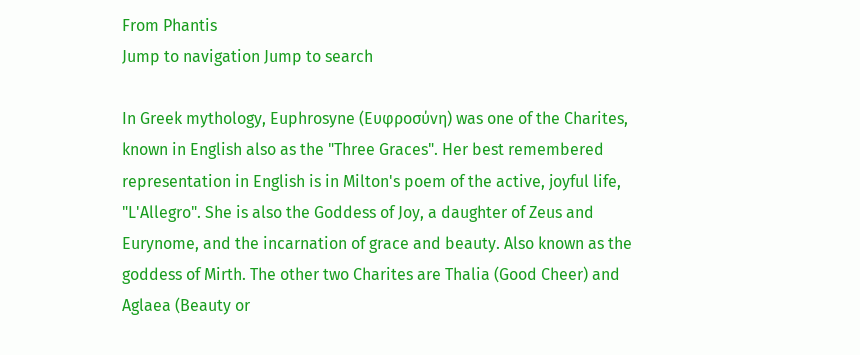From Phantis
Jump to navigation Jump to search

In Greek mythology, Euphrosyne (Ευφροσύνη) was one of the Charites, known in English also as the "Three Graces". Her best remembered representation in English is in Milton's poem of the active, joyful life, "L'Allegro". She is also the Goddess of Joy, a daughter of Zeus and Eurynome, and the incarnation of grace and beauty. Also known as the goddess of Mirth. The other two Charites are Thalia (Good Cheer) and Aglaea (Beauty or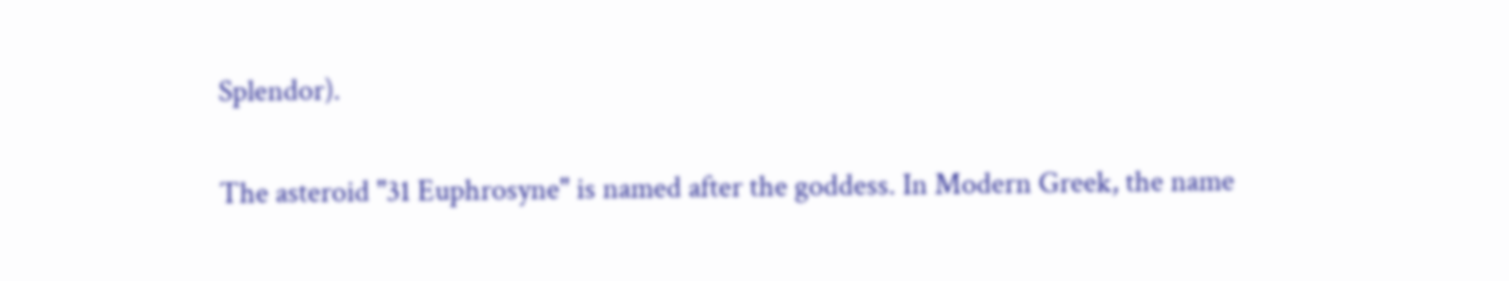Splendor).

The asteroid "31 Euphrosyne" is named after the goddess. In Modern Greek, the name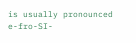is usually pronounced e-fro-SI-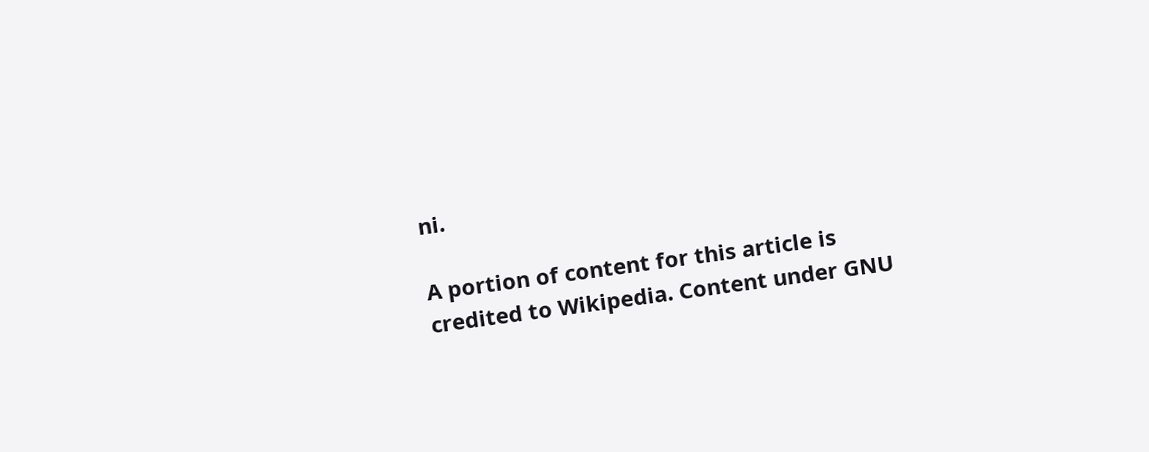ni.

A portion of content for this article is credited to Wikipedia. Content under GNU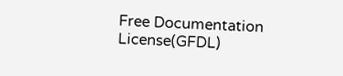Free Documentation License(GFDL)